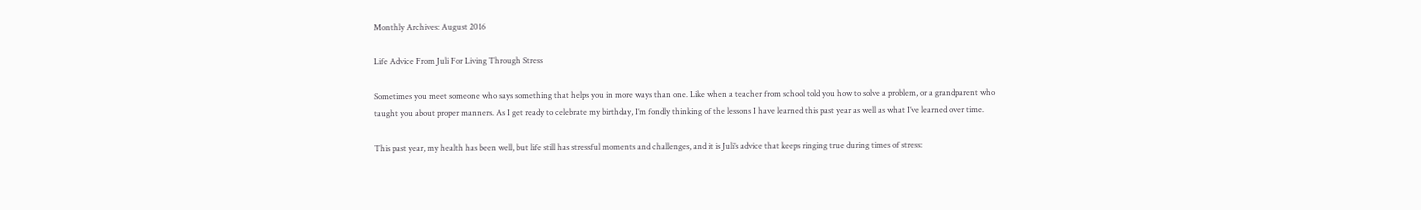Monthly Archives: August 2016

Life Advice From Juli For Living Through Stress

Sometimes you meet someone who says something that helps you in more ways than one. Like when a teacher from school told you how to solve a problem, or a grandparent who taught you about proper manners. As I get ready to celebrate my birthday, I’m fondly thinking of the lessons I have learned this past year as well as what I’ve learned over time.

This past year, my health has been well, but life still has stressful moments and challenges, and it is Juli’s advice that keeps ringing true during times of stress: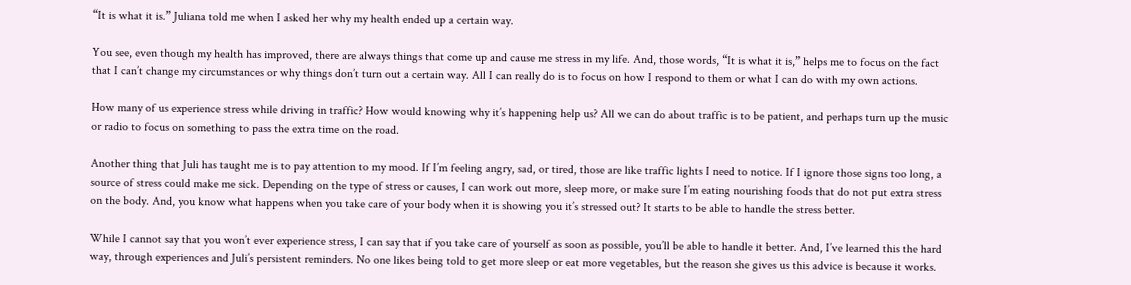“It is what it is.” Juliana told me when I asked her why my health ended up a certain way.

You see, even though my health has improved, there are always things that come up and cause me stress in my life. And, those words, “It is what it is,” helps me to focus on the fact that I can’t change my circumstances or why things don’t turn out a certain way. All I can really do is to focus on how I respond to them or what I can do with my own actions.

How many of us experience stress while driving in traffic? How would knowing why it’s happening help us? All we can do about traffic is to be patient, and perhaps turn up the music or radio to focus on something to pass the extra time on the road.

Another thing that Juli has taught me is to pay attention to my mood. If I’m feeling angry, sad, or tired, those are like traffic lights I need to notice. If I ignore those signs too long, a source of stress could make me sick. Depending on the type of stress or causes, I can work out more, sleep more, or make sure I’m eating nourishing foods that do not put extra stress on the body. And, you know what happens when you take care of your body when it is showing you it’s stressed out? It starts to be able to handle the stress better.

While I cannot say that you won’t ever experience stress, I can say that if you take care of yourself as soon as possible, you’ll be able to handle it better. And, I’ve learned this the hard way, through experiences and Juli’s persistent reminders. No one likes being told to get more sleep or eat more vegetables, but the reason she gives us this advice is because it works.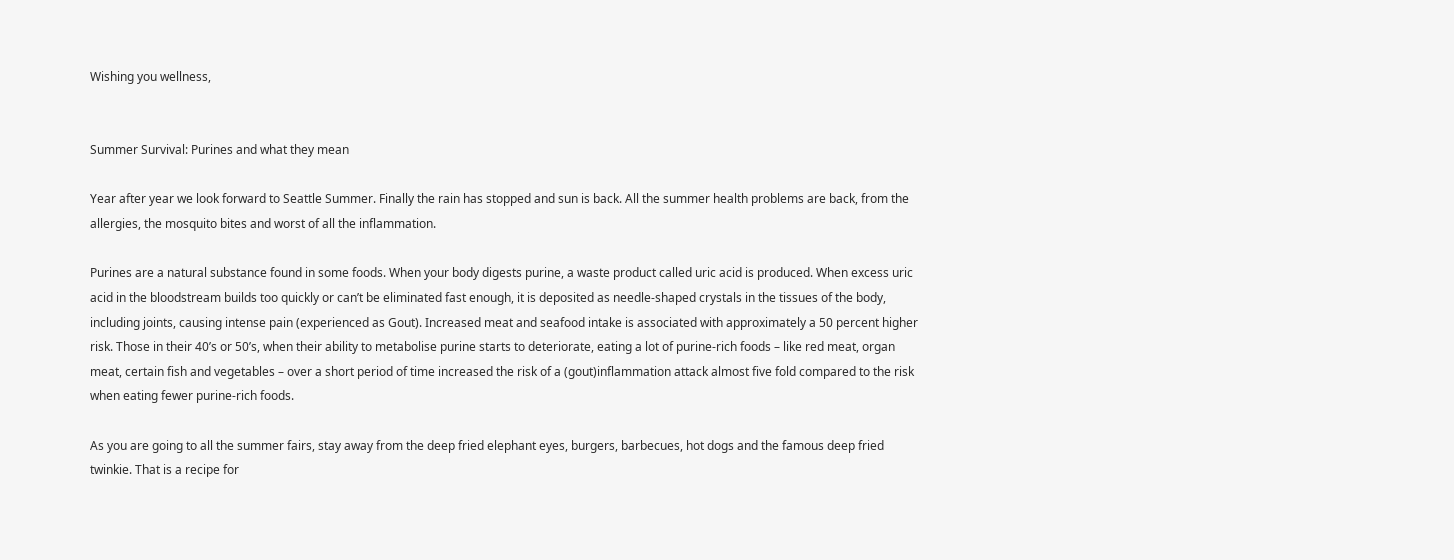Wishing you wellness,


Summer Survival: Purines and what they mean

Year after year we look forward to Seattle Summer. Finally the rain has stopped and sun is back. All the summer health problems are back, from the allergies, the mosquito bites and worst of all the inflammation.

Purines are a natural substance found in some foods. When your body digests purine, a waste product called uric acid is produced. When excess uric acid in the bloodstream builds too quickly or can’t be eliminated fast enough, it is deposited as needle-shaped crystals in the tissues of the body, including joints, causing intense pain (experienced as Gout). Increased meat and seafood intake is associated with approximately a 50 percent higher risk. Those in their 40’s or 50’s, when their ability to metabolise purine starts to deteriorate, eating a lot of purine-rich foods – like red meat, organ meat, certain fish and vegetables – over a short period of time increased the risk of a (gout)inflammation attack almost five fold compared to the risk when eating fewer purine-rich foods.

As you are going to all the summer fairs, stay away from the deep fried elephant eyes, burgers, barbecues, hot dogs and the famous deep fried twinkie. That is a recipe for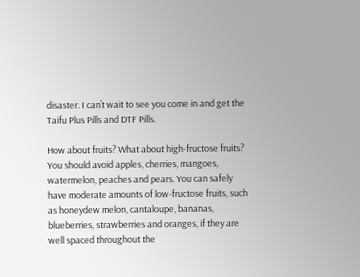disaster. I can’t wait to see you come in and get the Taifu Plus Pills and DTF Pills.

How about fruits? What about high-fructose fruits? You should avoid apples, cherries, mangoes, watermelon, peaches and pears. You can safely have moderate amounts of low-fructose fruits, such as honeydew melon, cantaloupe, bananas, blueberries, strawberries and oranges, if they are well spaced throughout the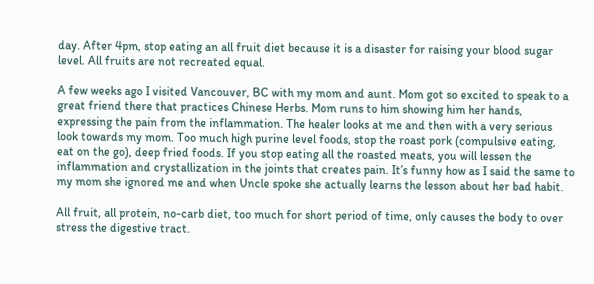day. After 4pm, stop eating an all fruit diet because it is a disaster for raising your blood sugar level. All fruits are not recreated equal.

A few weeks ago I visited Vancouver, BC with my mom and aunt. Mom got so excited to speak to a great friend there that practices Chinese Herbs. Mom runs to him showing him her hands, expressing the pain from the inflammation. The healer looks at me and then with a very serious look towards my mom. Too much high purine level foods, stop the roast pork (compulsive eating, eat on the go), deep fried foods. If you stop eating all the roasted meats, you will lessen the inflammation and crystallization in the joints that creates pain. It’s funny how as I said the same to my mom she ignored me and when Uncle spoke she actually learns the lesson about her bad habit.

All fruit, all protein, no-carb diet, too much for short period of time, only causes the body to over stress the digestive tract.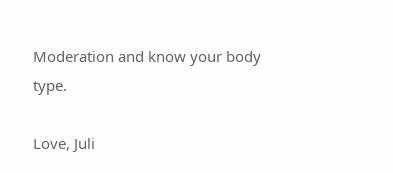Moderation and know your body type.

Love, Juli